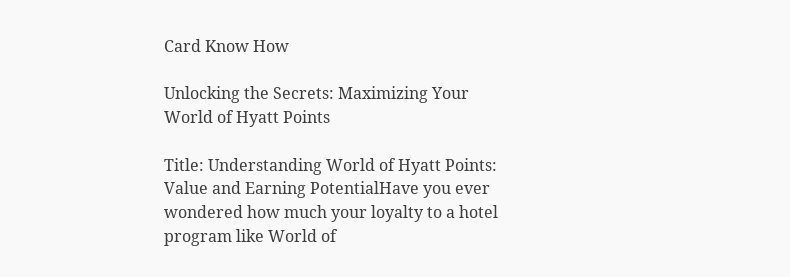Card Know How

Unlocking the Secrets: Maximizing Your World of Hyatt Points

Title: Understanding World of Hyatt Points: Value and Earning PotentialHave you ever wondered how much your loyalty to a hotel program like World of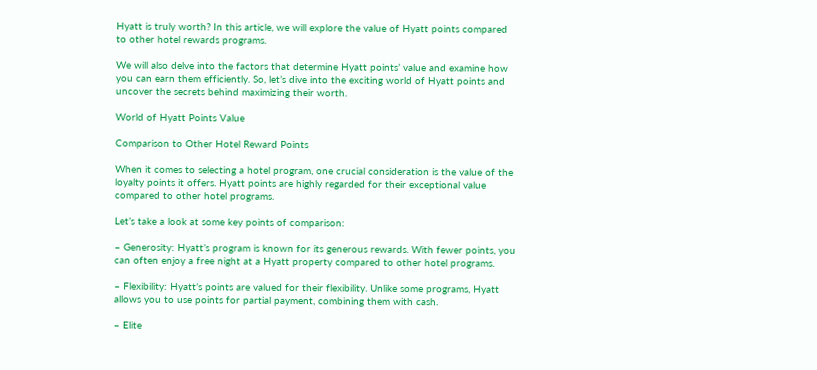Hyatt is truly worth? In this article, we will explore the value of Hyatt points compared to other hotel rewards programs.

We will also delve into the factors that determine Hyatt points’ value and examine how you can earn them efficiently. So, let’s dive into the exciting world of Hyatt points and uncover the secrets behind maximizing their worth.

World of Hyatt Points Value

Comparison to Other Hotel Reward Points

When it comes to selecting a hotel program, one crucial consideration is the value of the loyalty points it offers. Hyatt points are highly regarded for their exceptional value compared to other hotel programs.

Let’s take a look at some key points of comparison:

– Generosity: Hyatt’s program is known for its generous rewards. With fewer points, you can often enjoy a free night at a Hyatt property compared to other hotel programs.

– Flexibility: Hyatt’s points are valued for their flexibility. Unlike some programs, Hyatt allows you to use points for partial payment, combining them with cash.

– Elite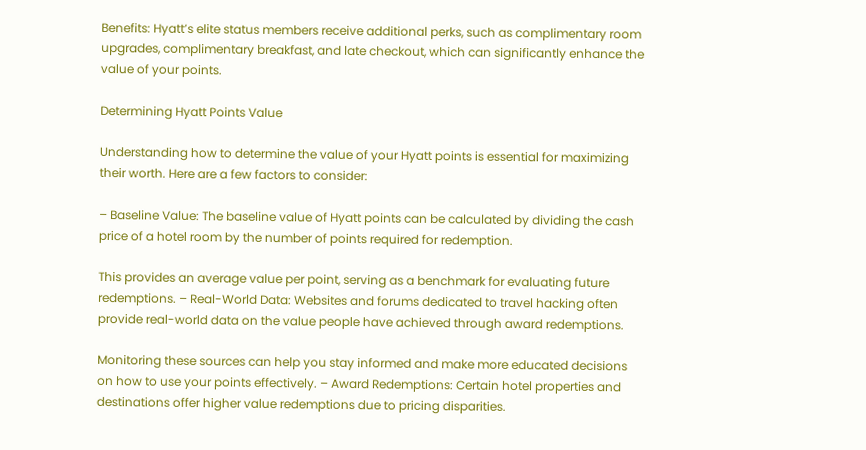Benefits: Hyatt’s elite status members receive additional perks, such as complimentary room upgrades, complimentary breakfast, and late checkout, which can significantly enhance the value of your points.

Determining Hyatt Points Value

Understanding how to determine the value of your Hyatt points is essential for maximizing their worth. Here are a few factors to consider:

– Baseline Value: The baseline value of Hyatt points can be calculated by dividing the cash price of a hotel room by the number of points required for redemption.

This provides an average value per point, serving as a benchmark for evaluating future redemptions. – Real-World Data: Websites and forums dedicated to travel hacking often provide real-world data on the value people have achieved through award redemptions.

Monitoring these sources can help you stay informed and make more educated decisions on how to use your points effectively. – Award Redemptions: Certain hotel properties and destinations offer higher value redemptions due to pricing disparities.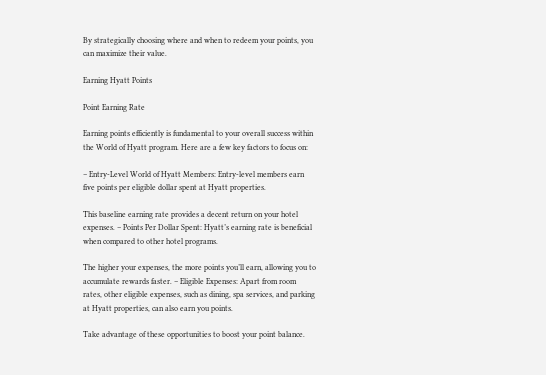By strategically choosing where and when to redeem your points, you can maximize their value.

Earning Hyatt Points

Point Earning Rate

Earning points efficiently is fundamental to your overall success within the World of Hyatt program. Here are a few key factors to focus on:

– Entry-Level World of Hyatt Members: Entry-level members earn five points per eligible dollar spent at Hyatt properties.

This baseline earning rate provides a decent return on your hotel expenses. – Points Per Dollar Spent: Hyatt’s earning rate is beneficial when compared to other hotel programs.

The higher your expenses, the more points you’ll earn, allowing you to accumulate rewards faster. – Eligible Expenses: Apart from room rates, other eligible expenses, such as dining, spa services, and parking at Hyatt properties, can also earn you points.

Take advantage of these opportunities to boost your point balance.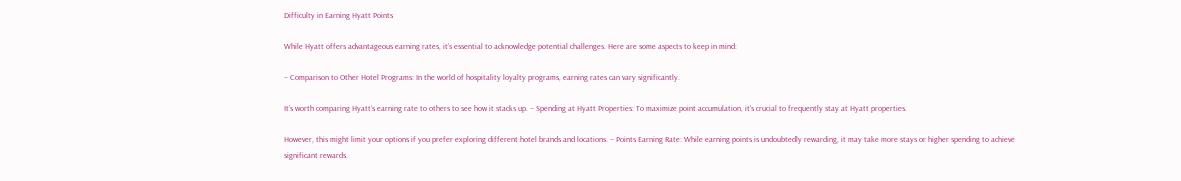Difficulty in Earning Hyatt Points

While Hyatt offers advantageous earning rates, it’s essential to acknowledge potential challenges. Here are some aspects to keep in mind:

– Comparison to Other Hotel Programs: In the world of hospitality loyalty programs, earning rates can vary significantly.

It’s worth comparing Hyatt’s earning rate to others to see how it stacks up. – Spending at Hyatt Properties: To maximize point accumulation, it’s crucial to frequently stay at Hyatt properties.

However, this might limit your options if you prefer exploring different hotel brands and locations. – Points Earning Rate: While earning points is undoubtedly rewarding, it may take more stays or higher spending to achieve significant rewards.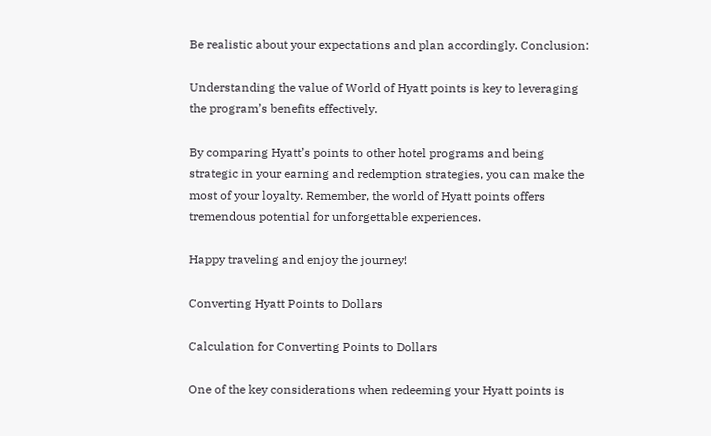Be realistic about your expectations and plan accordingly. Conclusion:

Understanding the value of World of Hyatt points is key to leveraging the program’s benefits effectively.

By comparing Hyatt’s points to other hotel programs and being strategic in your earning and redemption strategies, you can make the most of your loyalty. Remember, the world of Hyatt points offers tremendous potential for unforgettable experiences.

Happy traveling and enjoy the journey!

Converting Hyatt Points to Dollars

Calculation for Converting Points to Dollars

One of the key considerations when redeeming your Hyatt points is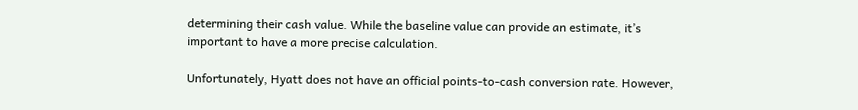determining their cash value. While the baseline value can provide an estimate, it’s important to have a more precise calculation.

Unfortunately, Hyatt does not have an official points-to-cash conversion rate. However,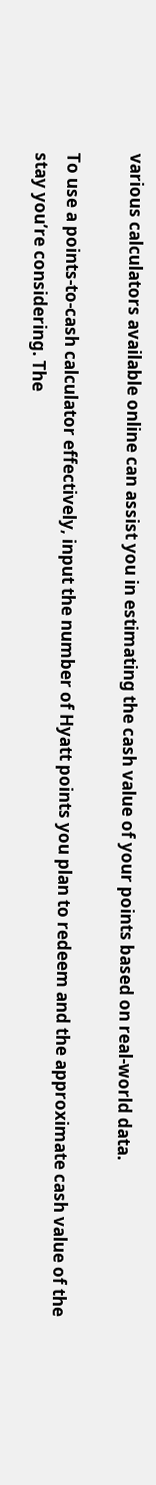various calculators available online can assist you in estimating the cash value of your points based on real-world data.

To use a points-to-cash calculator effectively, input the number of Hyatt points you plan to redeem and the approximate cash value of the stay you’re considering. The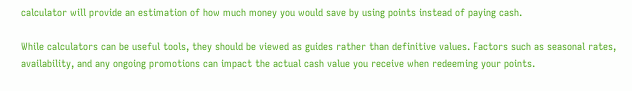calculator will provide an estimation of how much money you would save by using points instead of paying cash.

While calculators can be useful tools, they should be viewed as guides rather than definitive values. Factors such as seasonal rates, availability, and any ongoing promotions can impact the actual cash value you receive when redeeming your points.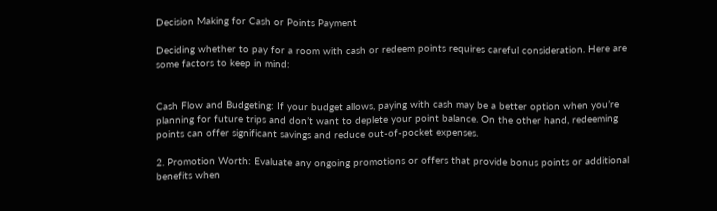Decision Making for Cash or Points Payment

Deciding whether to pay for a room with cash or redeem points requires careful consideration. Here are some factors to keep in mind:


Cash Flow and Budgeting: If your budget allows, paying with cash may be a better option when you’re planning for future trips and don’t want to deplete your point balance. On the other hand, redeeming points can offer significant savings and reduce out-of-pocket expenses.

2. Promotion Worth: Evaluate any ongoing promotions or offers that provide bonus points or additional benefits when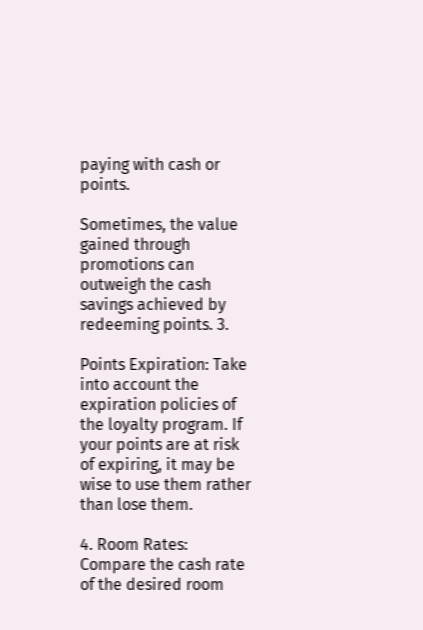paying with cash or points.

Sometimes, the value gained through promotions can outweigh the cash savings achieved by redeeming points. 3.

Points Expiration: Take into account the expiration policies of the loyalty program. If your points are at risk of expiring, it may be wise to use them rather than lose them.

4. Room Rates: Compare the cash rate of the desired room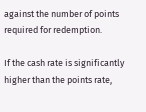against the number of points required for redemption.

If the cash rate is significantly higher than the points rate,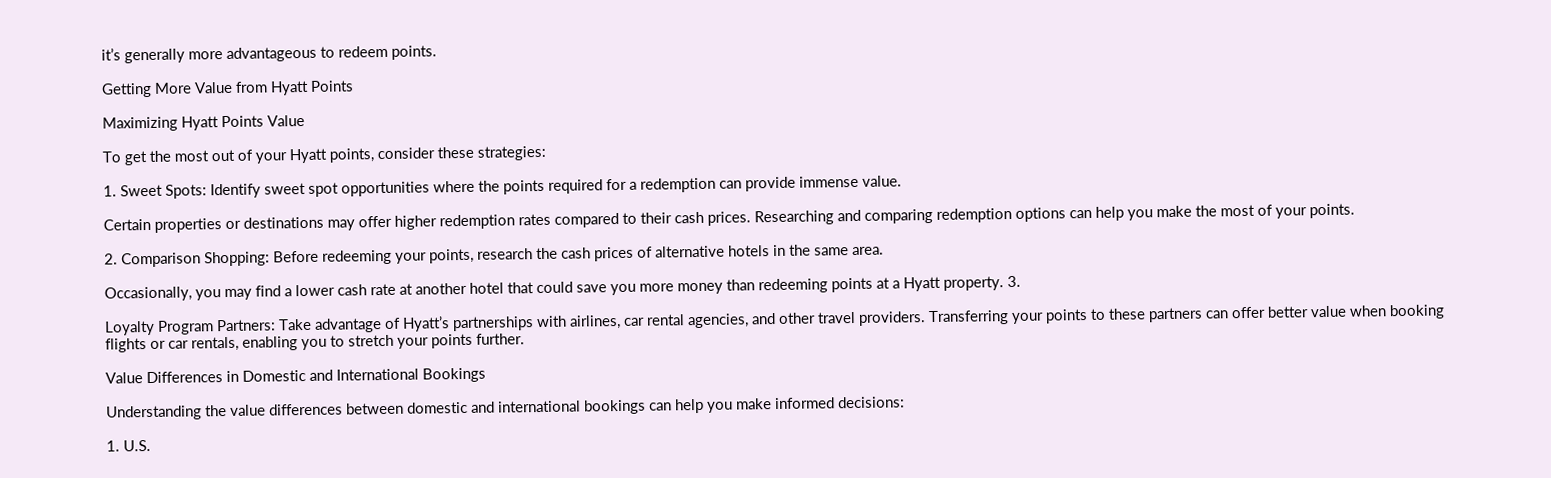it’s generally more advantageous to redeem points.

Getting More Value from Hyatt Points

Maximizing Hyatt Points Value

To get the most out of your Hyatt points, consider these strategies:

1. Sweet Spots: Identify sweet spot opportunities where the points required for a redemption can provide immense value.

Certain properties or destinations may offer higher redemption rates compared to their cash prices. Researching and comparing redemption options can help you make the most of your points.

2. Comparison Shopping: Before redeeming your points, research the cash prices of alternative hotels in the same area.

Occasionally, you may find a lower cash rate at another hotel that could save you more money than redeeming points at a Hyatt property. 3.

Loyalty Program Partners: Take advantage of Hyatt’s partnerships with airlines, car rental agencies, and other travel providers. Transferring your points to these partners can offer better value when booking flights or car rentals, enabling you to stretch your points further.

Value Differences in Domestic and International Bookings

Understanding the value differences between domestic and international bookings can help you make informed decisions:

1. U.S.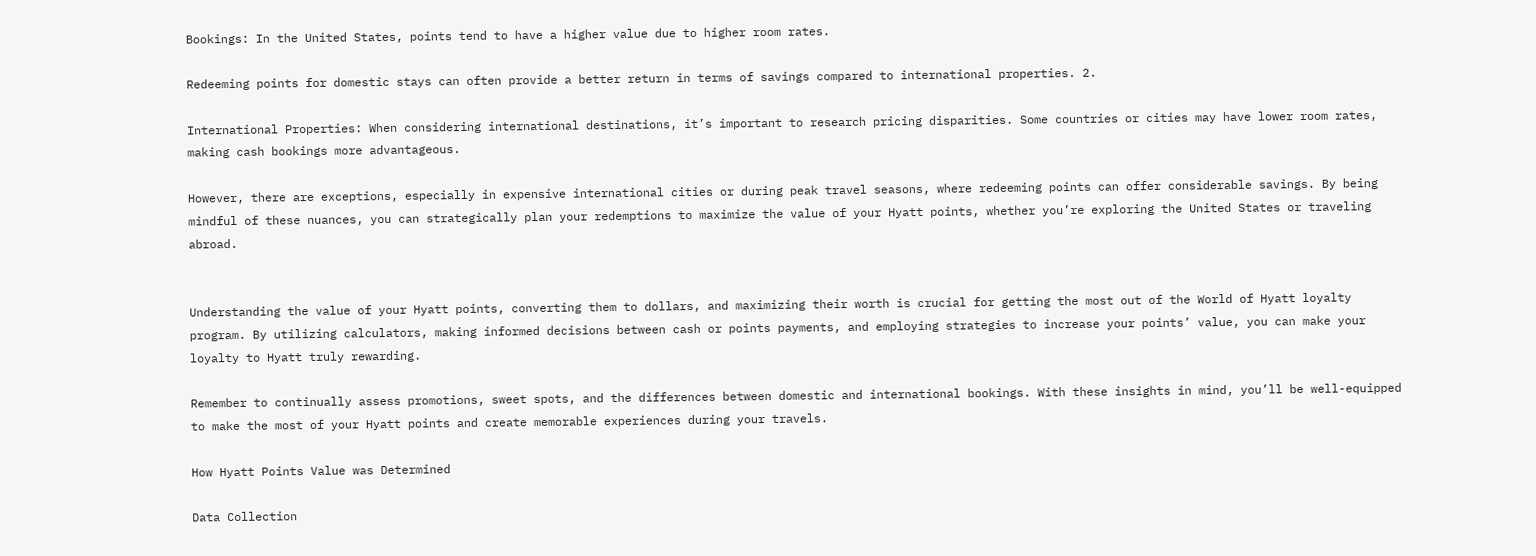Bookings: In the United States, points tend to have a higher value due to higher room rates.

Redeeming points for domestic stays can often provide a better return in terms of savings compared to international properties. 2.

International Properties: When considering international destinations, it’s important to research pricing disparities. Some countries or cities may have lower room rates, making cash bookings more advantageous.

However, there are exceptions, especially in expensive international cities or during peak travel seasons, where redeeming points can offer considerable savings. By being mindful of these nuances, you can strategically plan your redemptions to maximize the value of your Hyatt points, whether you’re exploring the United States or traveling abroad.


Understanding the value of your Hyatt points, converting them to dollars, and maximizing their worth is crucial for getting the most out of the World of Hyatt loyalty program. By utilizing calculators, making informed decisions between cash or points payments, and employing strategies to increase your points’ value, you can make your loyalty to Hyatt truly rewarding.

Remember to continually assess promotions, sweet spots, and the differences between domestic and international bookings. With these insights in mind, you’ll be well-equipped to make the most of your Hyatt points and create memorable experiences during your travels.

How Hyatt Points Value was Determined

Data Collection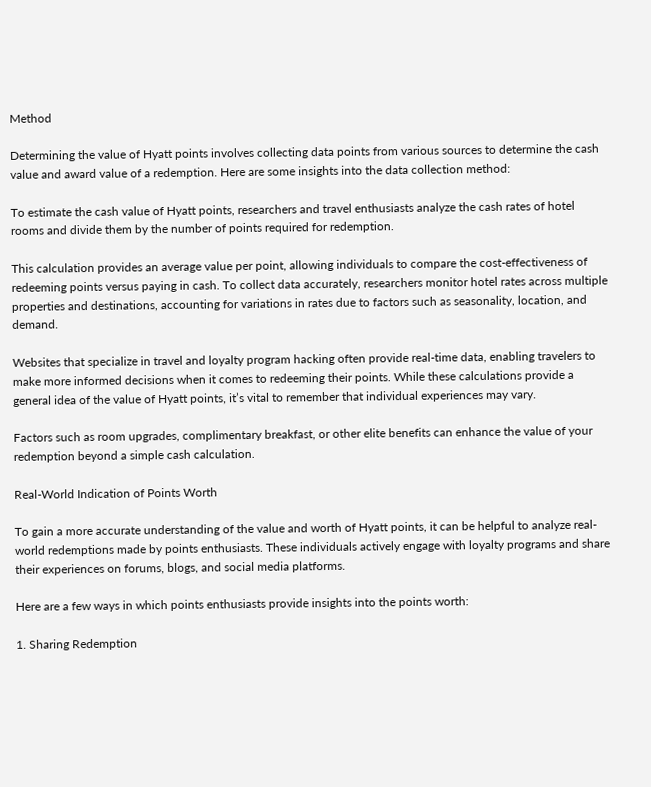Method

Determining the value of Hyatt points involves collecting data points from various sources to determine the cash value and award value of a redemption. Here are some insights into the data collection method:

To estimate the cash value of Hyatt points, researchers and travel enthusiasts analyze the cash rates of hotel rooms and divide them by the number of points required for redemption.

This calculation provides an average value per point, allowing individuals to compare the cost-effectiveness of redeeming points versus paying in cash. To collect data accurately, researchers monitor hotel rates across multiple properties and destinations, accounting for variations in rates due to factors such as seasonality, location, and demand.

Websites that specialize in travel and loyalty program hacking often provide real-time data, enabling travelers to make more informed decisions when it comes to redeeming their points. While these calculations provide a general idea of the value of Hyatt points, it’s vital to remember that individual experiences may vary.

Factors such as room upgrades, complimentary breakfast, or other elite benefits can enhance the value of your redemption beyond a simple cash calculation.

Real-World Indication of Points Worth

To gain a more accurate understanding of the value and worth of Hyatt points, it can be helpful to analyze real-world redemptions made by points enthusiasts. These individuals actively engage with loyalty programs and share their experiences on forums, blogs, and social media platforms.

Here are a few ways in which points enthusiasts provide insights into the points worth:

1. Sharing Redemption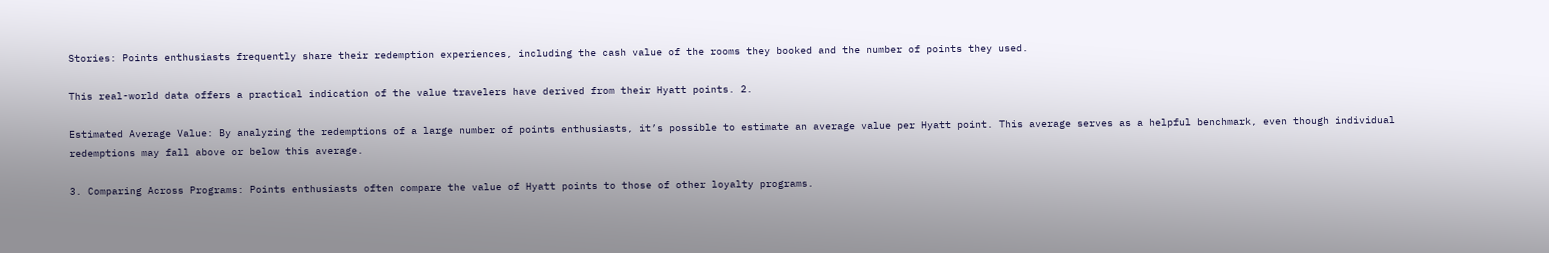Stories: Points enthusiasts frequently share their redemption experiences, including the cash value of the rooms they booked and the number of points they used.

This real-world data offers a practical indication of the value travelers have derived from their Hyatt points. 2.

Estimated Average Value: By analyzing the redemptions of a large number of points enthusiasts, it’s possible to estimate an average value per Hyatt point. This average serves as a helpful benchmark, even though individual redemptions may fall above or below this average.

3. Comparing Across Programs: Points enthusiasts often compare the value of Hyatt points to those of other loyalty programs.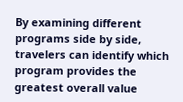By examining different programs side by side, travelers can identify which program provides the greatest overall value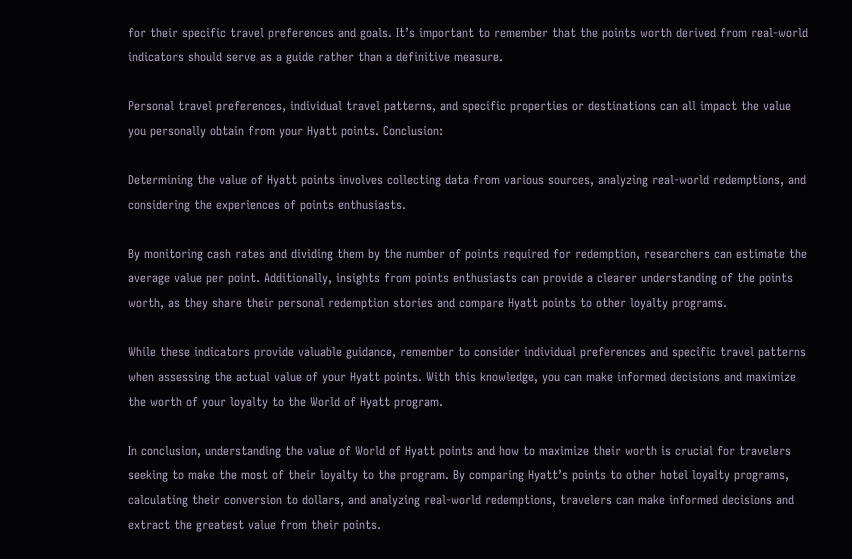for their specific travel preferences and goals. It’s important to remember that the points worth derived from real-world indicators should serve as a guide rather than a definitive measure.

Personal travel preferences, individual travel patterns, and specific properties or destinations can all impact the value you personally obtain from your Hyatt points. Conclusion:

Determining the value of Hyatt points involves collecting data from various sources, analyzing real-world redemptions, and considering the experiences of points enthusiasts.

By monitoring cash rates and dividing them by the number of points required for redemption, researchers can estimate the average value per point. Additionally, insights from points enthusiasts can provide a clearer understanding of the points worth, as they share their personal redemption stories and compare Hyatt points to other loyalty programs.

While these indicators provide valuable guidance, remember to consider individual preferences and specific travel patterns when assessing the actual value of your Hyatt points. With this knowledge, you can make informed decisions and maximize the worth of your loyalty to the World of Hyatt program.

In conclusion, understanding the value of World of Hyatt points and how to maximize their worth is crucial for travelers seeking to make the most of their loyalty to the program. By comparing Hyatt’s points to other hotel loyalty programs, calculating their conversion to dollars, and analyzing real-world redemptions, travelers can make informed decisions and extract the greatest value from their points.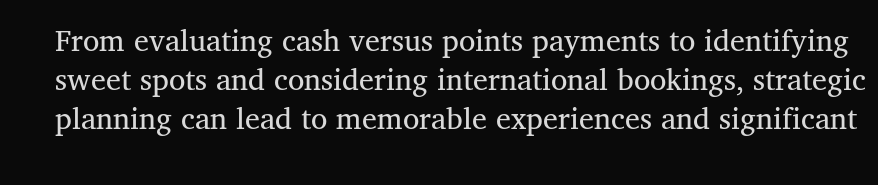From evaluating cash versus points payments to identifying sweet spots and considering international bookings, strategic planning can lead to memorable experiences and significant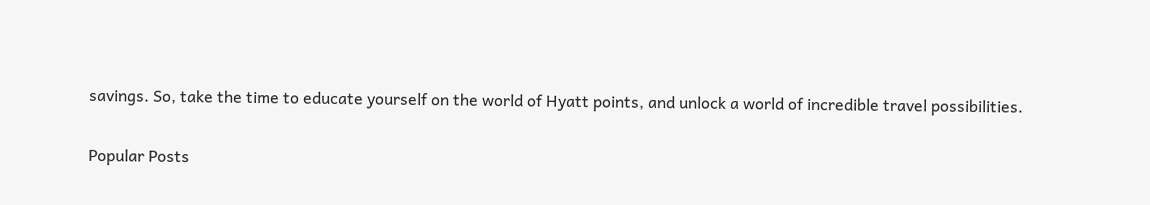savings. So, take the time to educate yourself on the world of Hyatt points, and unlock a world of incredible travel possibilities.

Popular Posts